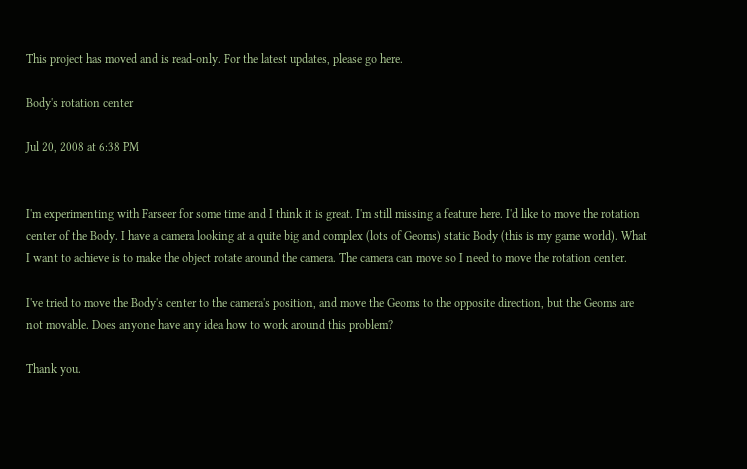This project has moved and is read-only. For the latest updates, please go here.

Body's rotation center

Jul 20, 2008 at 6:38 PM


I'm experimenting with Farseer for some time and I think it is great. I'm still missing a feature here. I'd like to move the rotation center of the Body. I have a camera looking at a quite big and complex (lots of Geoms) static Body (this is my game world). What I want to achieve is to make the object rotate around the camera. The camera can move so I need to move the rotation center.

I've tried to move the Body's center to the camera's position, and move the Geoms to the opposite direction, but the Geoms are not movable. Does anyone have any idea how to work around this problem?

Thank you.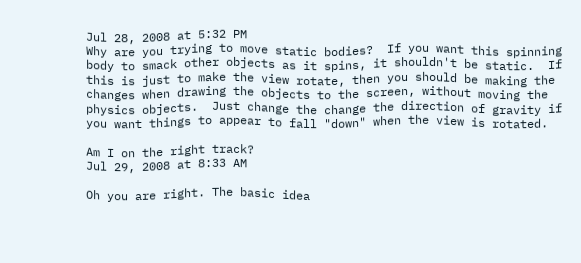Jul 28, 2008 at 5:32 PM
Why are you trying to move static bodies?  If you want this spinning body to smack other objects as it spins, it shouldn't be static.  If this is just to make the view rotate, then you should be making the changes when drawing the objects to the screen, without moving the physics objects.  Just change the change the direction of gravity if you want things to appear to fall "down" when the view is rotated.

Am I on the right track?
Jul 29, 2008 at 8:33 AM

Oh you are right. The basic idea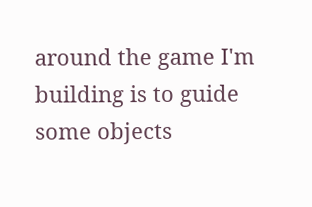around the game I'm building is to guide some objects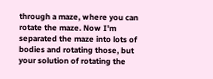through a maze, where you can rotate the maze. Now I'm separated the maze into lots of bodies and rotating those, but your solution of rotating the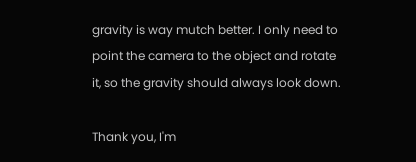gravity is way mutch better. I only need to point the camera to the object and rotate it, so the gravity should always look down.

Thank you, I'm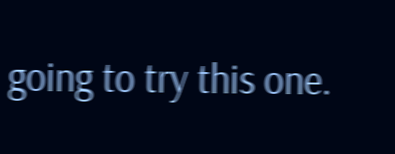going to try this one.